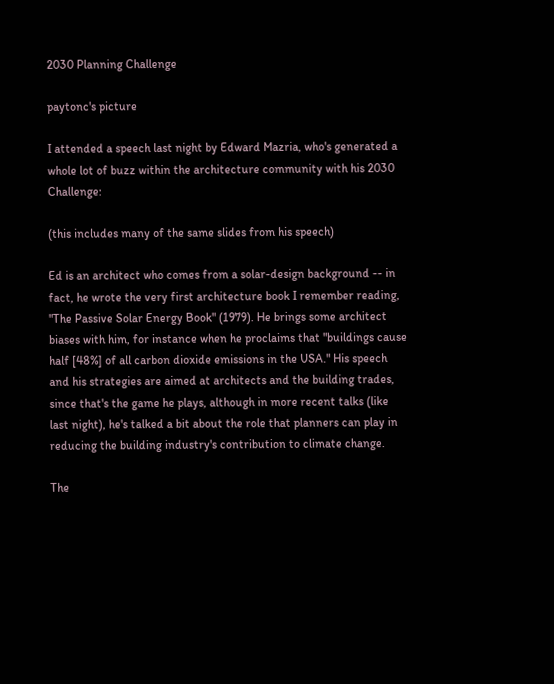2030 Planning Challenge

paytonc's picture

I attended a speech last night by Edward Mazria, who's generated a whole lot of buzz within the architecture community with his 2030 Challenge:

(this includes many of the same slides from his speech)

Ed is an architect who comes from a solar-design background -- in fact, he wrote the very first architecture book I remember reading, "The Passive Solar Energy Book" (1979). He brings some architect biases with him, for instance when he proclaims that "buildings cause half [48%] of all carbon dioxide emissions in the USA." His speech and his strategies are aimed at architects and the building trades, since that's the game he plays, although in more recent talks (like last night), he's talked a bit about the role that planners can play in reducing the building industry's contribution to climate change.

The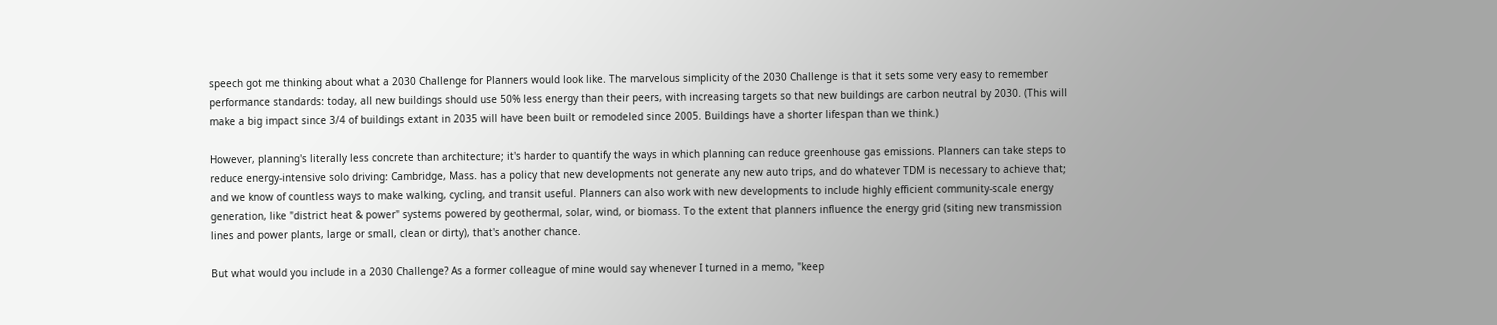speech got me thinking about what a 2030 Challenge for Planners would look like. The marvelous simplicity of the 2030 Challenge is that it sets some very easy to remember performance standards: today, all new buildings should use 50% less energy than their peers, with increasing targets so that new buildings are carbon neutral by 2030. (This will make a big impact since 3/4 of buildings extant in 2035 will have been built or remodeled since 2005. Buildings have a shorter lifespan than we think.)

However, planning's literally less concrete than architecture; it's harder to quantify the ways in which planning can reduce greenhouse gas emissions. Planners can take steps to reduce energy-intensive solo driving: Cambridge, Mass. has a policy that new developments not generate any new auto trips, and do whatever TDM is necessary to achieve that; and we know of countless ways to make walking, cycling, and transit useful. Planners can also work with new developments to include highly efficient community-scale energy generation, like "district heat & power" systems powered by geothermal, solar, wind, or biomass. To the extent that planners influence the energy grid (siting new transmission lines and power plants, large or small, clean or dirty), that's another chance.

But what would you include in a 2030 Challenge? As a former colleague of mine would say whenever I turned in a memo, "keep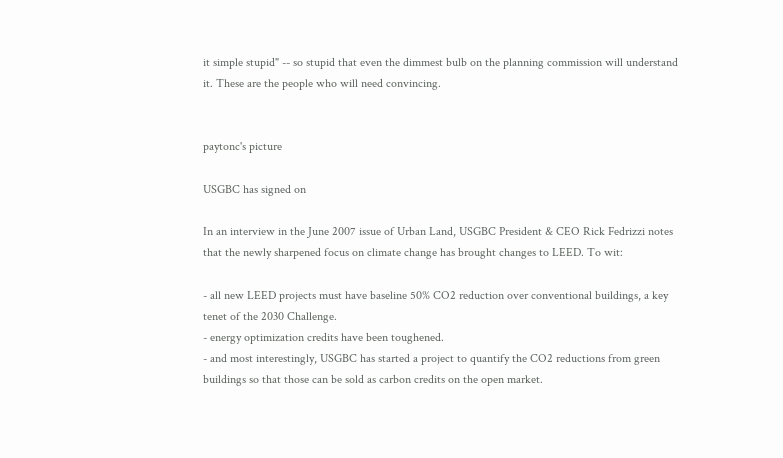it simple stupid" -- so stupid that even the dimmest bulb on the planning commission will understand it. These are the people who will need convincing.


paytonc's picture

USGBC has signed on

In an interview in the June 2007 issue of Urban Land, USGBC President & CEO Rick Fedrizzi notes that the newly sharpened focus on climate change has brought changes to LEED. To wit:

- all new LEED projects must have baseline 50% CO2 reduction over conventional buildings, a key tenet of the 2030 Challenge.
- energy optimization credits have been toughened.
- and most interestingly, USGBC has started a project to quantify the CO2 reductions from green buildings so that those can be sold as carbon credits on the open market.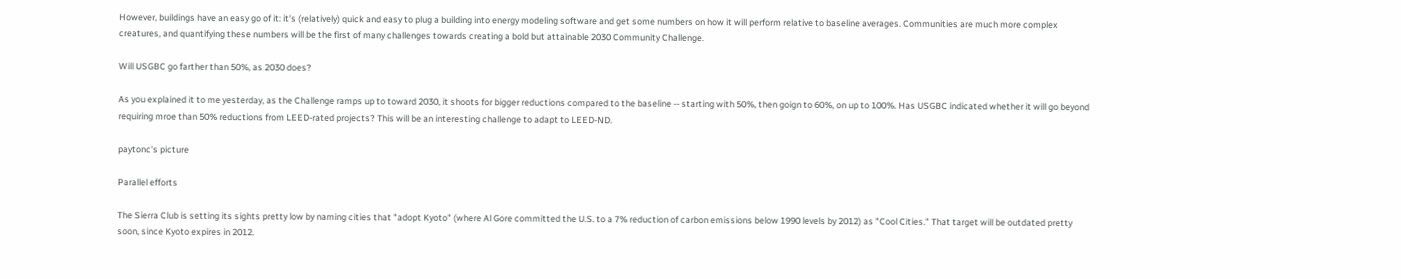However, buildings have an easy go of it: it's (relatively) quick and easy to plug a building into energy modeling software and get some numbers on how it will perform relative to baseline averages. Communities are much more complex creatures, and quantifying these numbers will be the first of many challenges towards creating a bold but attainable 2030 Community Challenge.

Will USGBC go farther than 50%, as 2030 does?

As you explained it to me yesterday, as the Challenge ramps up to toward 2030, it shoots for bigger reductions compared to the baseline -- starting with 50%, then goign to 60%, on up to 100%. Has USGBC indicated whether it will go beyond requiring mroe than 50% reductions from LEED-rated projects? This will be an interesting challenge to adapt to LEED-ND.

paytonc's picture

Parallel efforts

The Sierra Club is setting its sights pretty low by naming cities that "adopt Kyoto" (where Al Gore committed the U.S. to a 7% reduction of carbon emissions below 1990 levels by 2012) as "Cool Cities." That target will be outdated pretty soon, since Kyoto expires in 2012.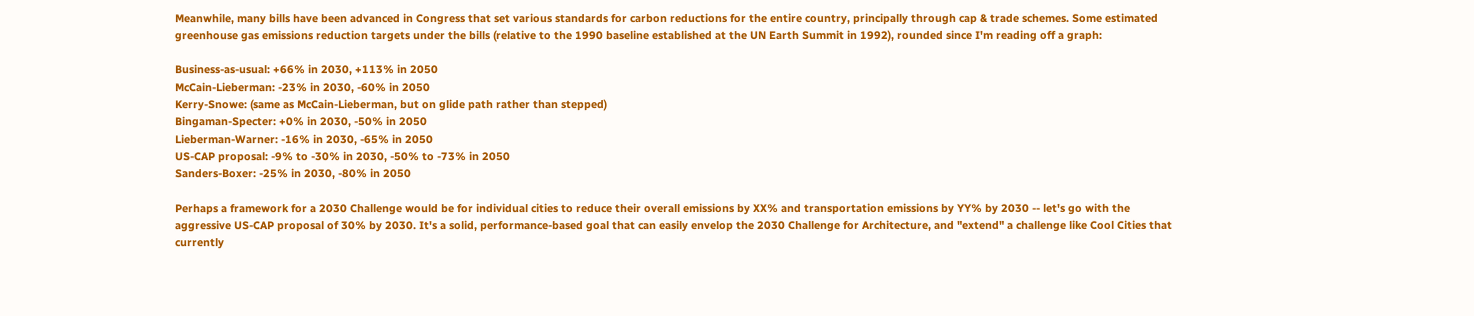Meanwhile, many bills have been advanced in Congress that set various standards for carbon reductions for the entire country, principally through cap & trade schemes. Some estimated greenhouse gas emissions reduction targets under the bills (relative to the 1990 baseline established at the UN Earth Summit in 1992), rounded since I'm reading off a graph:

Business-as-usual: +66% in 2030, +113% in 2050
McCain-Lieberman: -23% in 2030, -60% in 2050
Kerry-Snowe: (same as McCain-Lieberman, but on glide path rather than stepped)
Bingaman-Specter: +0% in 2030, -50% in 2050
Lieberman-Warner: -16% in 2030, -65% in 2050
US-CAP proposal: -9% to -30% in 2030, -50% to -73% in 2050
Sanders-Boxer: -25% in 2030, -80% in 2050

Perhaps a framework for a 2030 Challenge would be for individual cities to reduce their overall emissions by XX% and transportation emissions by YY% by 2030 -- let's go with the aggressive US-CAP proposal of 30% by 2030. It's a solid, performance-based goal that can easily envelop the 2030 Challenge for Architecture, and "extend" a challenge like Cool Cities that currently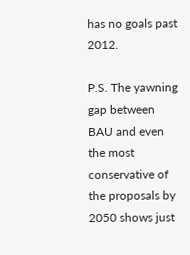has no goals past 2012.

P.S. The yawning gap between BAU and even the most conservative of the proposals by 2050 shows just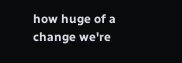how huge of a change we're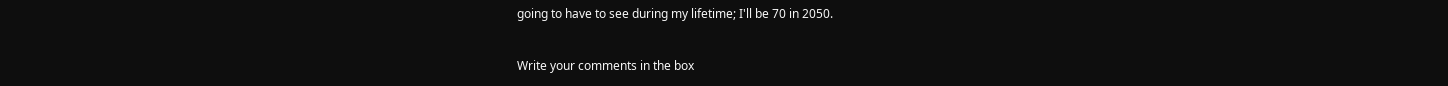going to have to see during my lifetime; I'll be 70 in 2050.


Write your comments in the box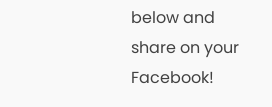below and share on your Facebook!